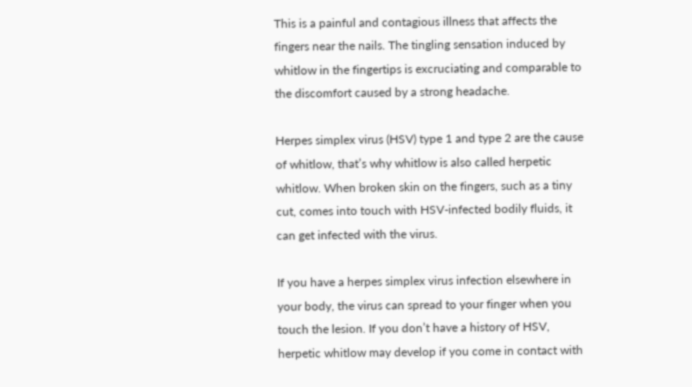This is a painful and contagious illness that affects the fingers near the nails. The tingling sensation induced by whitlow in the fingertips is excruciating and comparable to the discomfort caused by a strong headache.

Herpes simplex virus (HSV) type 1 and type 2 are the cause of whitlow, that’s why whitlow is also called herpetic whitlow. When broken skin on the fingers, such as a tiny cut, comes into touch with HSV-infected bodily fluids, it can get infected with the virus.

If you have a herpes simplex virus infection elsewhere in your body, the virus can spread to your finger when you touch the lesion. If you don’t have a history of HSV, herpetic whitlow may develop if you come in contact with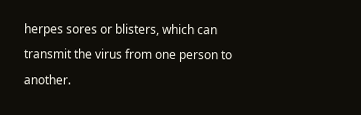herpes sores or blisters, which can transmit the virus from one person to another.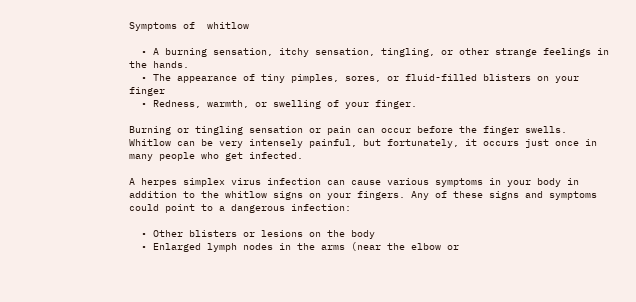Symptoms of  whitlow

  • A burning sensation, itchy sensation, tingling, or other strange feelings in the hands.
  • The appearance of tiny pimples, sores, or fluid-filled blisters on your finger
  • Redness, warmth, or swelling of your finger.

Burning or tingling sensation or pain can occur before the finger swells. Whitlow can be very intensely painful, but fortunately, it occurs just once in many people who get infected.

A herpes simplex virus infection can cause various symptoms in your body in addition to the whitlow signs on your fingers. Any of these signs and symptoms could point to a dangerous infection:

  • Other blisters or lesions on the body
  • Enlarged lymph nodes in the arms (near the elbow or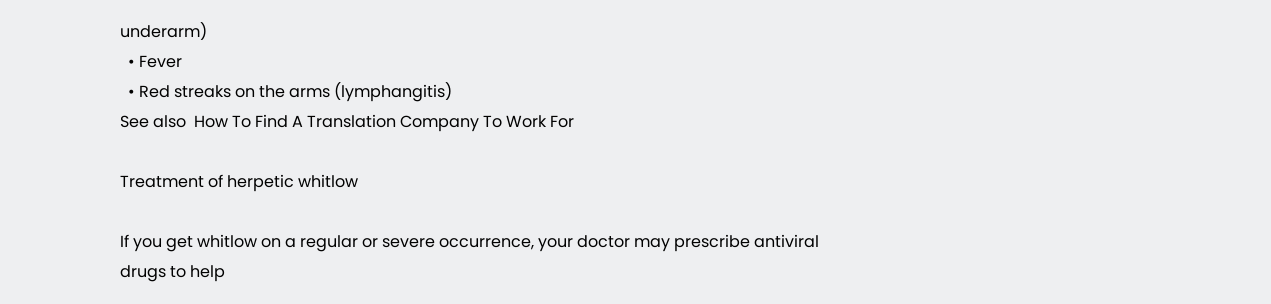underarm)
  • Fever
  • Red streaks on the arms (lymphangitis)
See also  How To Find A Translation Company To Work For

Treatment of herpetic whitlow

If you get whitlow on a regular or severe occurrence, your doctor may prescribe antiviral drugs to help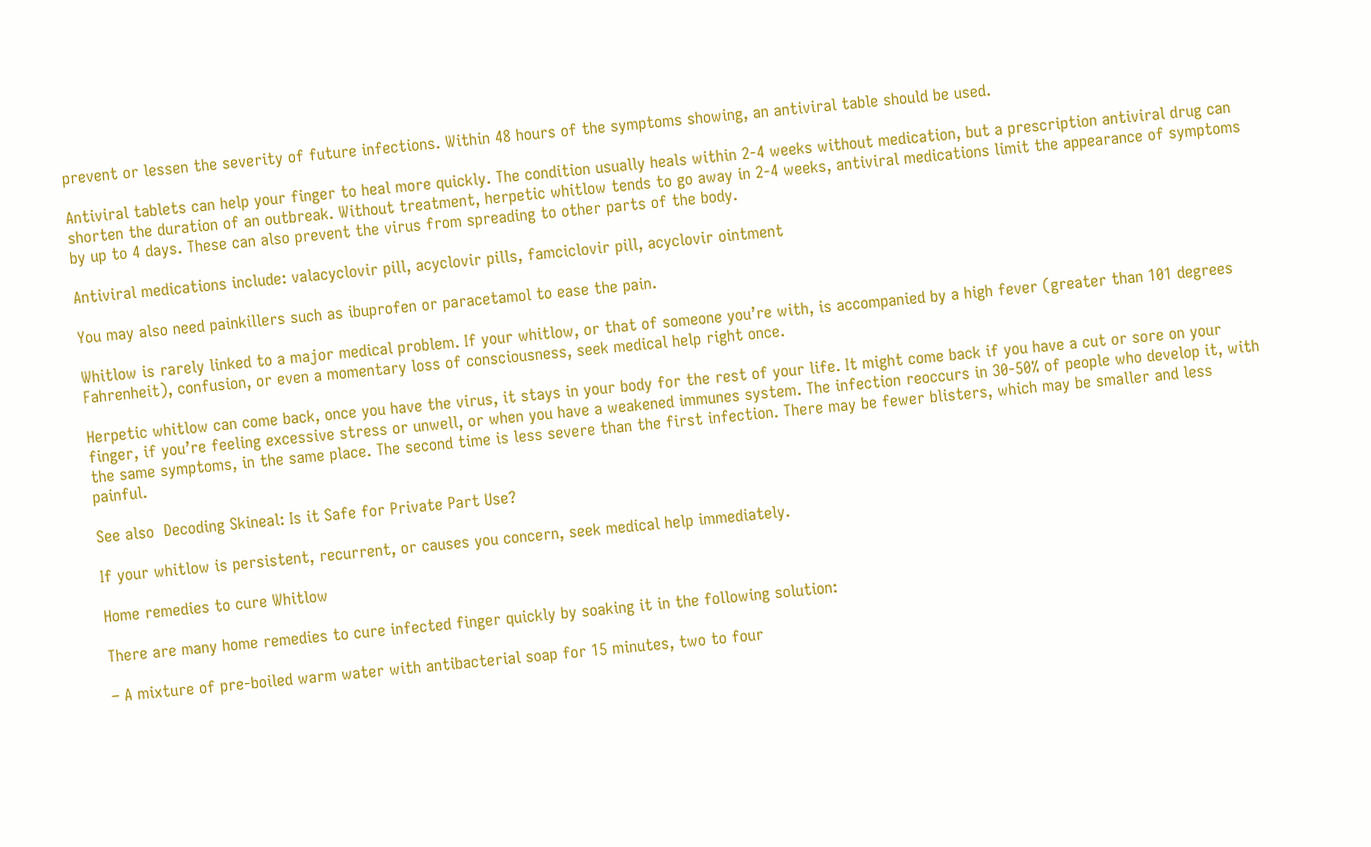prevent or lessen the severity of future infections. Within 48 hours of the symptoms showing, an antiviral table should be used.

Antiviral tablets can help your finger to heal more quickly. The condition usually heals within 2-4 weeks without medication, but a prescription antiviral drug can shorten the duration of an outbreak. Without treatment, herpetic whitlow tends to go away in 2-4 weeks, antiviral medications limit the appearance of symptoms by up to 4 days. These can also prevent the virus from spreading to other parts of the body.

Antiviral medications include: valacyclovir pill, acyclovir pills, famciclovir pill, acyclovir ointment

You may also need painkillers such as ibuprofen or paracetamol to ease the pain.

Whitlow is rarely linked to a major medical problem. If your whitlow, or that of someone you’re with, is accompanied by a high fever (greater than 101 degrees Fahrenheit), confusion, or even a momentary loss of consciousness, seek medical help right once.

Herpetic whitlow can come back, once you have the virus, it stays in your body for the rest of your life. It might come back if you have a cut or sore on your finger, if you’re feeling excessive stress or unwell, or when you have a weakened immunes system. The infection reoccurs in 30-50% of people who develop it, with the same symptoms, in the same place. The second time is less severe than the first infection. There may be fewer blisters, which may be smaller and less painful.

See also  Decoding Skineal: Is it Safe for Private Part Use?

If your whitlow is persistent, recurrent, or causes you concern, seek medical help immediately.

Home remedies to cure Whitlow

There are many home remedies to cure infected finger quickly by soaking it in the following solution:

– A mixture of pre-boiled warm water with antibacterial soap for 15 minutes, two to four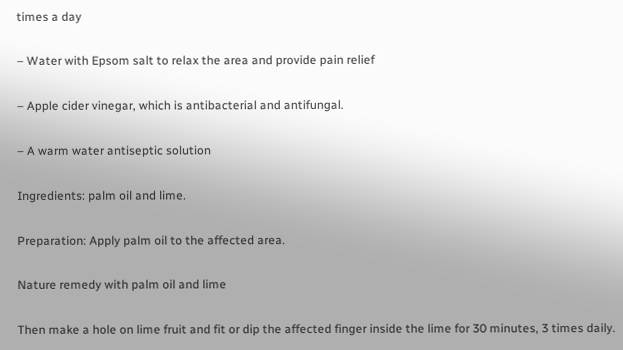times a day

– Water with Epsom salt to relax the area and provide pain relief

– Apple cider vinegar, which is antibacterial and antifungal.

– A warm water antiseptic solution

Ingredients: palm oil and lime.

Preparation: Apply palm oil to the affected area.

Nature remedy with palm oil and lime

Then make a hole on lime fruit and fit or dip the affected finger inside the lime for 30 minutes, 3 times daily.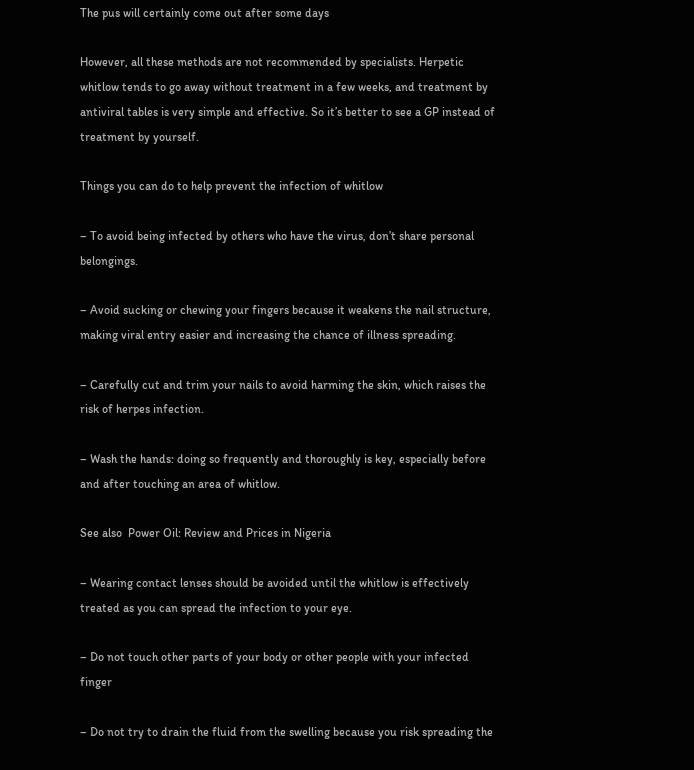The pus will certainly come out after some days

However, all these methods are not recommended by specialists. Herpetic whitlow tends to go away without treatment in a few weeks, and treatment by antiviral tables is very simple and effective. So it’s better to see a GP instead of treatment by yourself.

Things you can do to help prevent the infection of whitlow

– To avoid being infected by others who have the virus, don’t share personal belongings.

– Avoid sucking or chewing your fingers because it weakens the nail structure, making viral entry easier and increasing the chance of illness spreading.

– Carefully cut and trim your nails to avoid harming the skin, which raises the risk of herpes infection.

– Wash the hands: doing so frequently and thoroughly is key, especially before and after touching an area of whitlow.

See also  Power Oil: Review and Prices in Nigeria

– Wearing contact lenses should be avoided until the whitlow is effectively treated as you can spread the infection to your eye.

– Do not touch other parts of your body or other people with your infected finger

– Do not try to drain the fluid from the swelling because you risk spreading the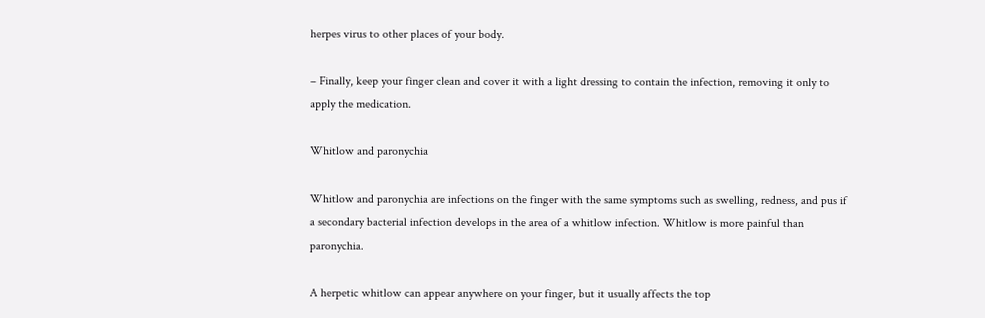herpes virus to other places of your body.

– Finally, keep your finger clean and cover it with a light dressing to contain the infection, removing it only to apply the medication.

Whitlow and paronychia

Whitlow and paronychia are infections on the finger with the same symptoms such as swelling, redness, and pus if a secondary bacterial infection develops in the area of a whitlow infection. Whitlow is more painful than paronychia.

A herpetic whitlow can appear anywhere on your finger, but it usually affects the top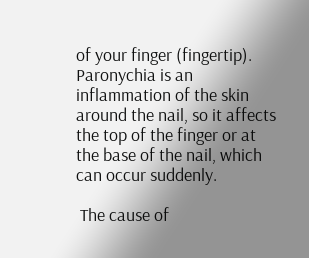of your finger (fingertip). Paronychia is an inflammation of the skin around the nail, so it affects the top of the finger or at the base of the nail, which can occur suddenly.

 The cause of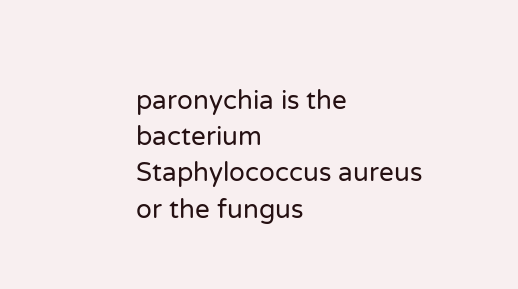paronychia is the bacterium Staphylococcus aureus or the fungus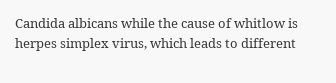Candida albicans while the cause of whitlow is herpes simplex virus, which leads to different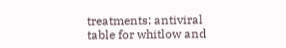treatments: antiviral table for whitlow and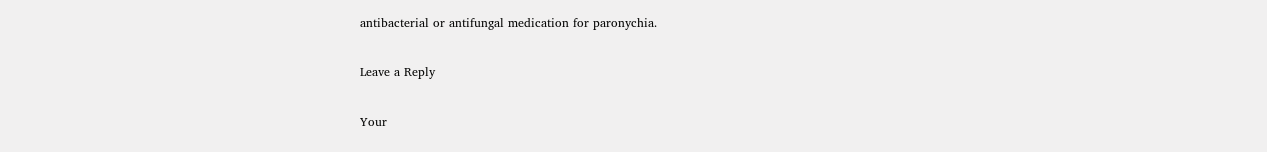antibacterial or antifungal medication for paronychia.

Leave a Reply

Your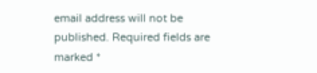email address will not be published. Required fields are marked *